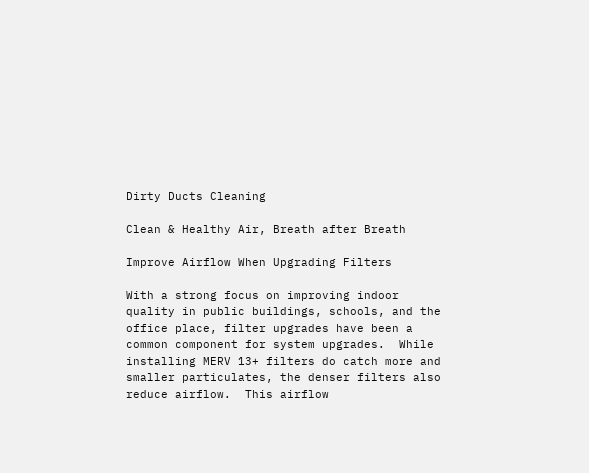Dirty Ducts Cleaning

Clean & Healthy Air, Breath after Breath

Improve Airflow When Upgrading Filters

With a strong focus on improving indoor quality in public buildings, schools, and the office place, filter upgrades have been a common component for system upgrades.  While installing MERV 13+ filters do catch more and smaller particulates, the denser filters also reduce airflow.  This airflow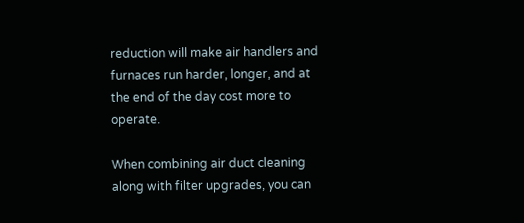reduction will make air handlers and furnaces run harder, longer, and at the end of the day cost more to operate.

When combining air duct cleaning along with filter upgrades, you can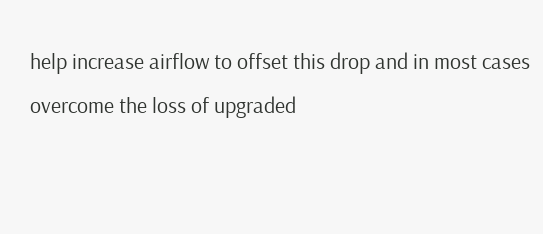help increase airflow to offset this drop and in most cases overcome the loss of upgraded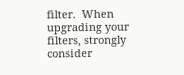filter.  When upgrading your filters, strongly consider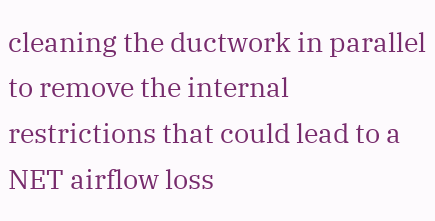cleaning the ductwork in parallel to remove the internal restrictions that could lead to a NET airflow loss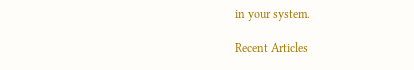in your system.

Recent Articles